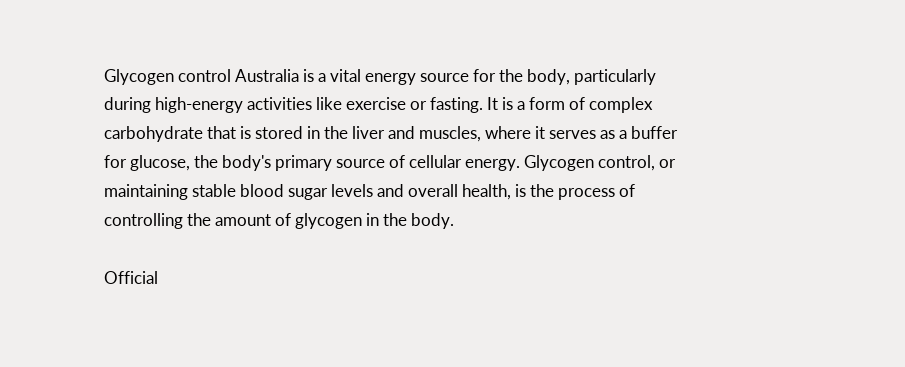Glycogen control Australia is a vital energy source for the body, particularly during high-energy activities like exercise or fasting. It is a form of complex carbohydrate that is stored in the liver and muscles, where it serves as a buffer for glucose, the body's primary source of cellular energy. Glycogen control, or maintaining stable blood sugar levels and overall health, is the process of controlling the amount of glycogen in the body.

Official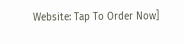Website: Tap To Order Now]